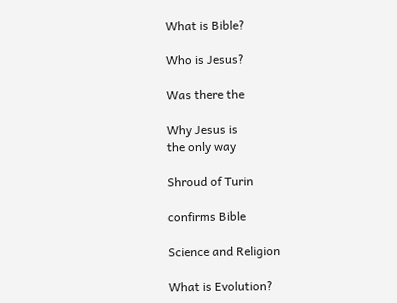What is Bible?

Who is Jesus?

Was there the

Why Jesus is
the only way

Shroud of Turin

confirms Bible

Science and Religion

What is Evolution?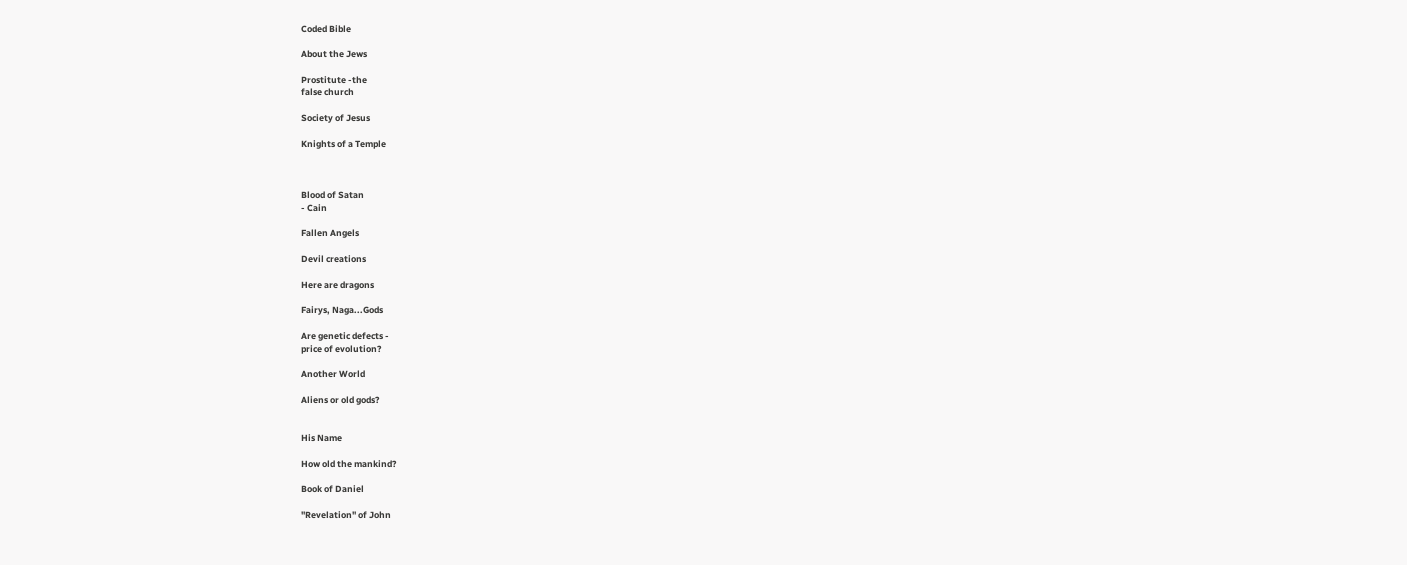Coded Bible

About the Jews

Prostitute -the
false church

Society of Jesus

Knights of a Temple



Blood of Satan
- Cain

Fallen Angels

Devil creations

Here are dragons

Fairys, Naga...Gods

Are genetic defects -
price of evolution?

Another World

Aliens or old gods?


His Name

How old the mankind?

Book of Daniel

"Revelation" of John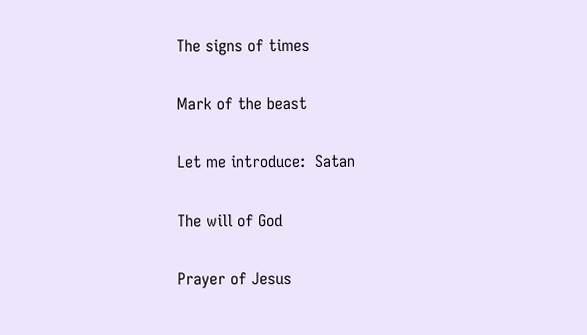The signs of times

Mark of the beast

Let me introduce:  Satan

The will of God

Prayer of Jesus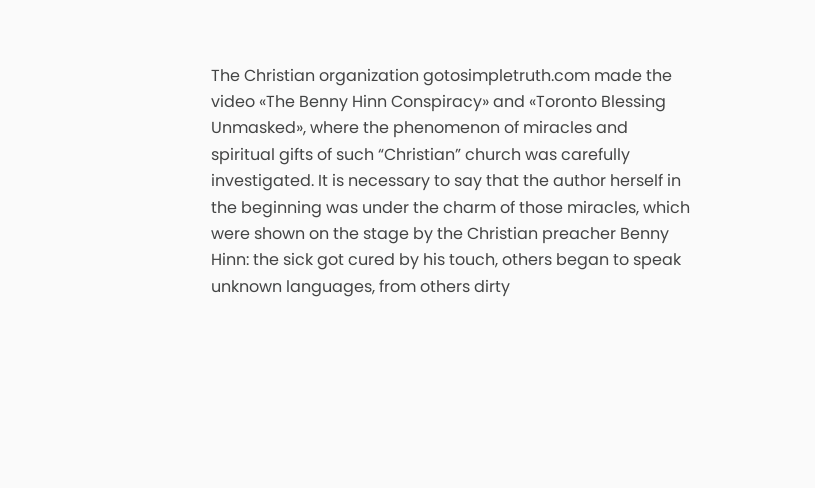The Christian organization gotosimpletruth.com made the video «The Benny Hinn Conspiracy» and «Toronto Blessing Unmasked», where the phenomenon of miracles and spiritual gifts of such “Christian” church was carefully investigated. It is necessary to say that the author herself in the beginning was under the charm of those miracles, which were shown on the stage by the Christian preacher Benny Hinn: the sick got cured by his touch, others began to speak unknown languages, from others dirty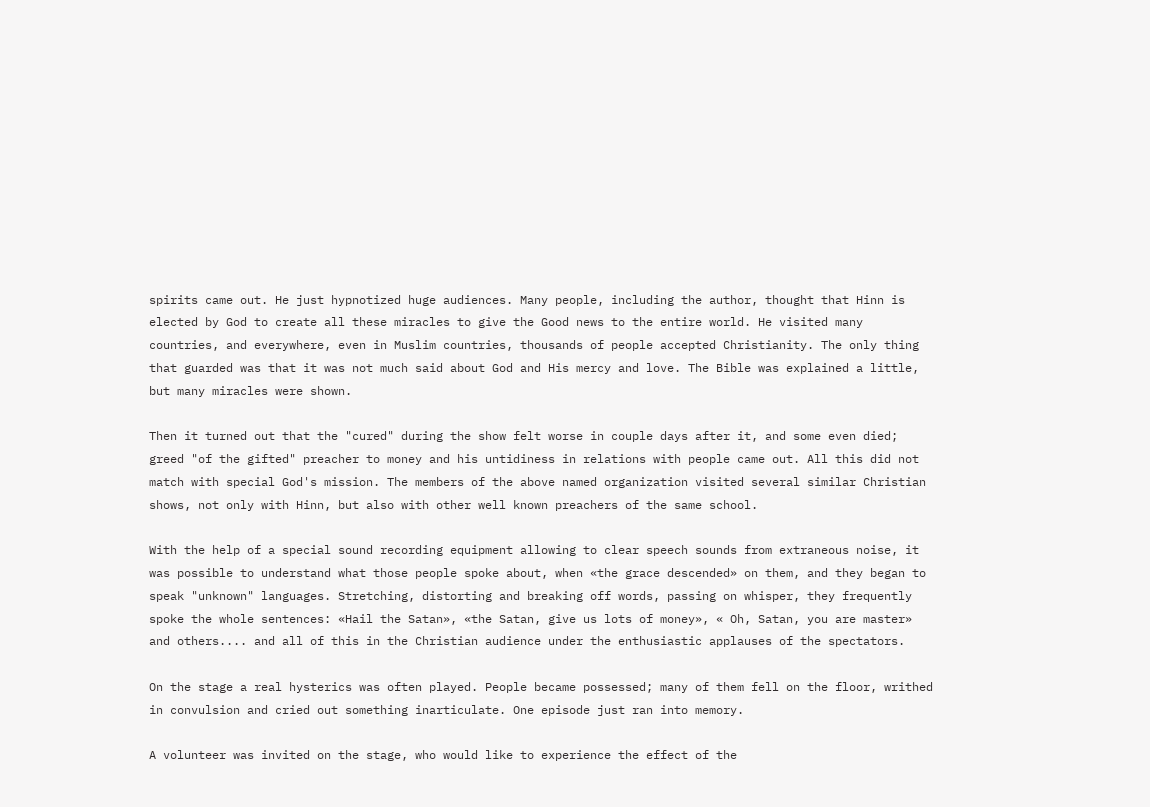spirits came out. He just hypnotized huge audiences. Many people, including the author, thought that Hinn is elected by God to create all these miracles to give the Good news to the entire world. He visited many countries, and everywhere, even in Muslim countries, thousands of people accepted Christianity. The only thing that guarded was that it was not much said about God and His mercy and love. The Bible was explained a little, but many miracles were shown.

Then it turned out that the "cured" during the show felt worse in couple days after it, and some even died; greed "of the gifted" preacher to money and his untidiness in relations with people came out. All this did not match with special God's mission. The members of the above named organization visited several similar Christian shows, not only with Hinn, but also with other well known preachers of the same school.

With the help of a special sound recording equipment allowing to clear speech sounds from extraneous noise, it was possible to understand what those people spoke about, when «the grace descended» on them, and they began to speak "unknown" languages. Stretching, distorting and breaking off words, passing on whisper, they frequently spoke the whole sentences: «Hail the Satan», «the Satan, give us lots of money», « Oh, Satan, you are master» and others.... and all of this in the Christian audience under the enthusiastic applauses of the spectators.

On the stage a real hysterics was often played. People became possessed; many of them fell on the floor, writhed in convulsion and cried out something inarticulate. One episode just ran into memory.

A volunteer was invited on the stage, who would like to experience the effect of the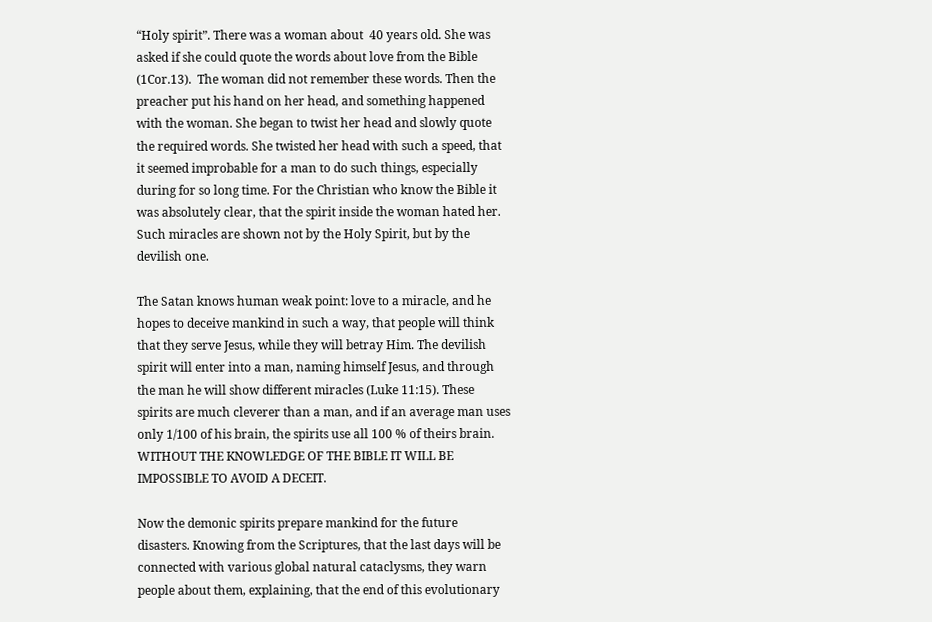“Holy spirit”. There was a woman about  40 years old. She was asked if she could quote the words about love from the Bible (1Cor.13).  The woman did not remember these words. Then the preacher put his hand on her head, and something happened with the woman. She began to twist her head and slowly quote the required words. She twisted her head with such a speed, that it seemed improbable for a man to do such things, especially during for so long time. For the Christian who know the Bible it was absolutely clear, that the spirit inside the woman hated her. Such miracles are shown not by the Holy Spirit, but by the devilish one.

The Satan knows human weak point: love to a miracle, and he hopes to deceive mankind in such a way, that people will think that they serve Jesus, while they will betray Him. The devilish spirit will enter into a man, naming himself Jesus, and through the man he will show different miracles (Luke 11:15). These spirits are much cleverer than a man, and if an average man uses only 1/100 of his brain, the spirits use all 100 % of theirs brain. WITHOUT THE KNOWLEDGE OF THE BIBLE IT WILL BE IMPOSSIBLE TO AVOID A DECEIT.

Now the demonic spirits prepare mankind for the future disasters. Knowing from the Scriptures, that the last days will be connected with various global natural cataclysms, they warn people about them, explaining, that the end of this evolutionary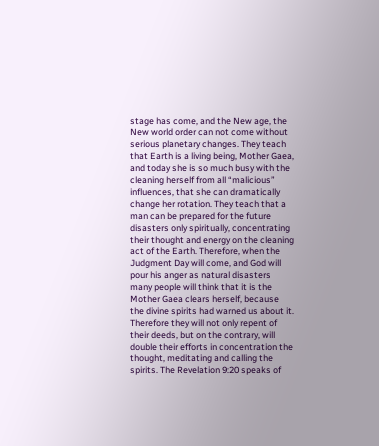stage has come, and the New age, the New world order can not come without serious planetary changes. They teach that Earth is a living being, Mother Gaea, and today she is so much busy with the cleaning herself from all “malicious” influences, that she can dramatically change her rotation. They teach that a man can be prepared for the future disasters only spiritually, concentrating their thought and energy on the cleaning act of the Earth. Therefore, when the Judgment Day will come, and God will pour his anger as natural disasters many people will think that it is the Mother Gaea clears herself, because the divine spirits had warned us about it. Therefore they will not only repent of their deeds, but on the contrary, will double their efforts in concentration the thought, meditating and calling the spirits. The Revelation 9:20 speaks of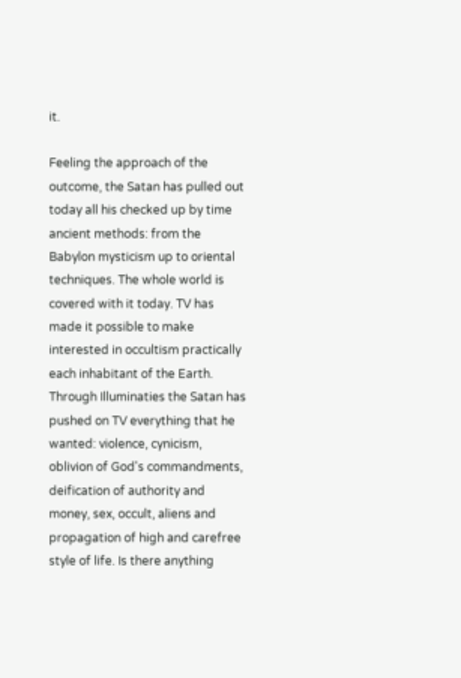it.

Feeling the approach of the outcome, the Satan has pulled out today all his checked up by time ancient methods: from the Babylon mysticism up to oriental techniques. The whole world is covered with it today. TV has made it possible to make interested in occultism practically each inhabitant of the Earth. Through Illuminaties the Satan has pushed on TV everything that he wanted: violence, cynicism, oblivion of God's commandments, deification of authority and money, sex, occult, aliens and propagation of high and carefree style of life. Is there anything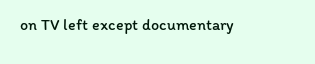on TV left except documentary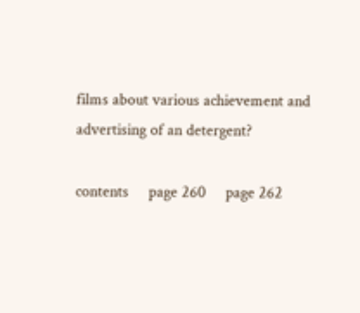films about various achievement and advertising of an detergent?

contents     page 260     page 262